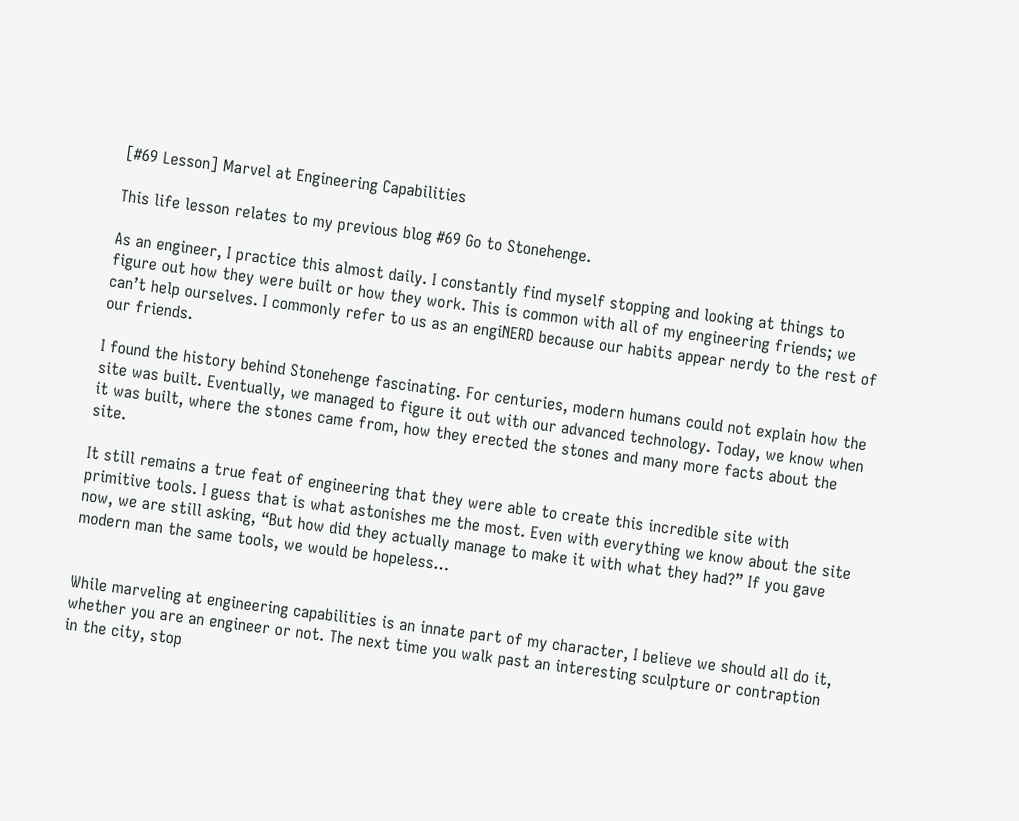[#69 Lesson] Marvel at Engineering Capabilities

This life lesson relates to my previous blog #69 Go to Stonehenge.

As an engineer, I practice this almost daily. I constantly find myself stopping and looking at things to figure out how they were built or how they work. This is common with all of my engineering friends; we can’t help ourselves. I commonly refer to us as an engiNERD because our habits appear nerdy to the rest of our friends.

I found the history behind Stonehenge fascinating. For centuries, modern humans could not explain how the site was built. Eventually, we managed to figure it out with our advanced technology. Today, we know when it was built, where the stones came from, how they erected the stones and many more facts about the site.

It still remains a true feat of engineering that they were able to create this incredible site with primitive tools. I guess that is what astonishes me the most. Even with everything we know about the site now, we are still asking, “But how did they actually manage to make it with what they had?” If you gave modern man the same tools, we would be hopeless…


While marveling at engineering capabilities is an innate part of my character, I believe we should all do it, whether you are an engineer or not. The next time you walk past an interesting sculpture or contraption in the city, stop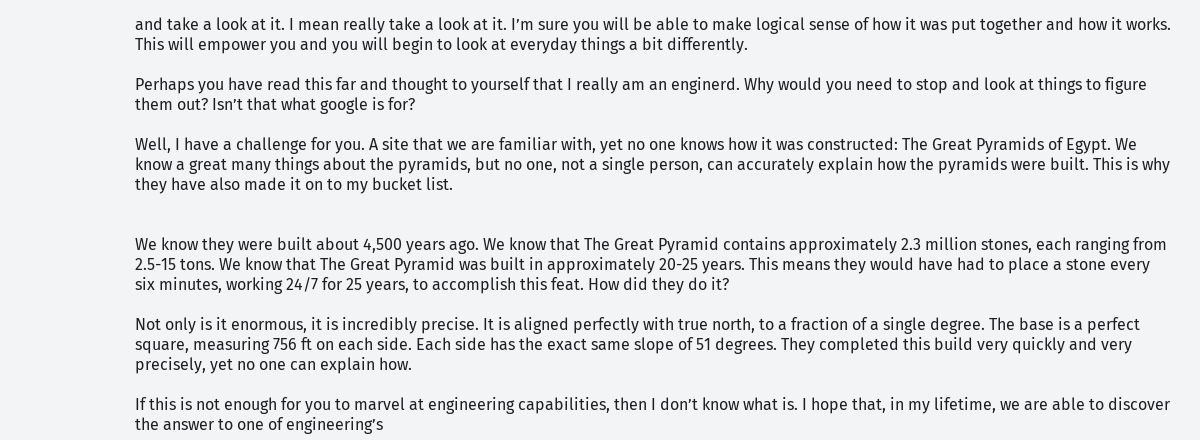and take a look at it. I mean really take a look at it. I’m sure you will be able to make logical sense of how it was put together and how it works. This will empower you and you will begin to look at everyday things a bit differently.

Perhaps you have read this far and thought to yourself that I really am an enginerd. Why would you need to stop and look at things to figure them out? Isn’t that what google is for?

Well, I have a challenge for you. A site that we are familiar with, yet no one knows how it was constructed: The Great Pyramids of Egypt. We know a great many things about the pyramids, but no one, not a single person, can accurately explain how the pyramids were built. This is why they have also made it on to my bucket list.


We know they were built about 4,500 years ago. We know that The Great Pyramid contains approximately 2.3 million stones, each ranging from 2.5-15 tons. We know that The Great Pyramid was built in approximately 20-25 years. This means they would have had to place a stone every six minutes, working 24/7 for 25 years, to accomplish this feat. How did they do it?

Not only is it enormous, it is incredibly precise. It is aligned perfectly with true north, to a fraction of a single degree. The base is a perfect square, measuring 756 ft on each side. Each side has the exact same slope of 51 degrees. They completed this build very quickly and very precisely, yet no one can explain how.

If this is not enough for you to marvel at engineering capabilities, then I don’t know what is. I hope that, in my lifetime, we are able to discover the answer to one of engineering’s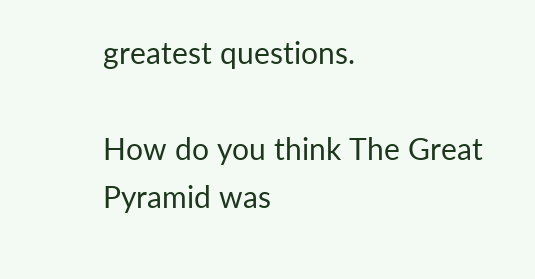greatest questions.

How do you think The Great Pyramid was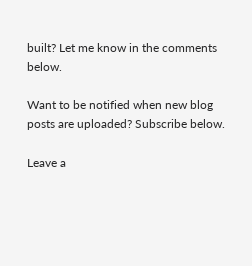built? Let me know in the comments below.

Want to be notified when new blog posts are uploaded? Subscribe below.

Leave a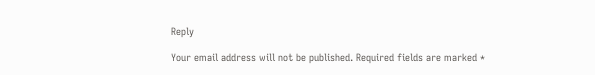Reply

Your email address will not be published. Required fields are marked *